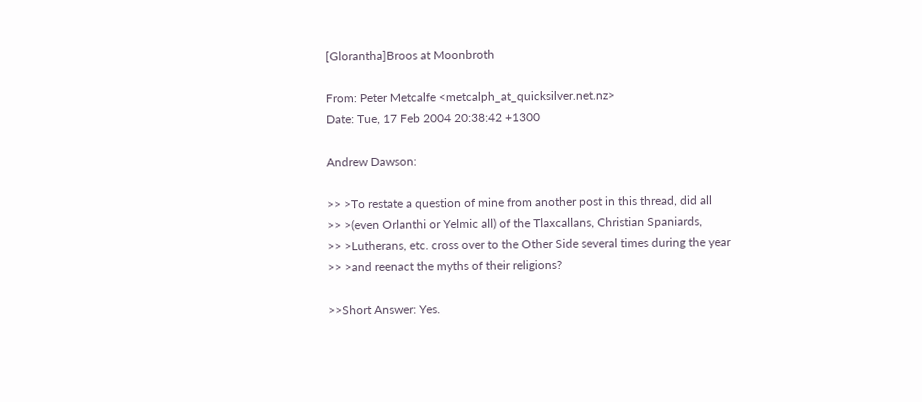[Glorantha]Broos at Moonbroth

From: Peter Metcalfe <metcalph_at_quicksilver.net.nz>
Date: Tue, 17 Feb 2004 20:38:42 +1300

Andrew Dawson:

>> >To restate a question of mine from another post in this thread, did all
>> >(even Orlanthi or Yelmic all) of the Tlaxcallans, Christian Spaniards,
>> >Lutherans, etc. cross over to the Other Side several times during the year
>> >and reenact the myths of their religions?

>>Short Answer: Yes.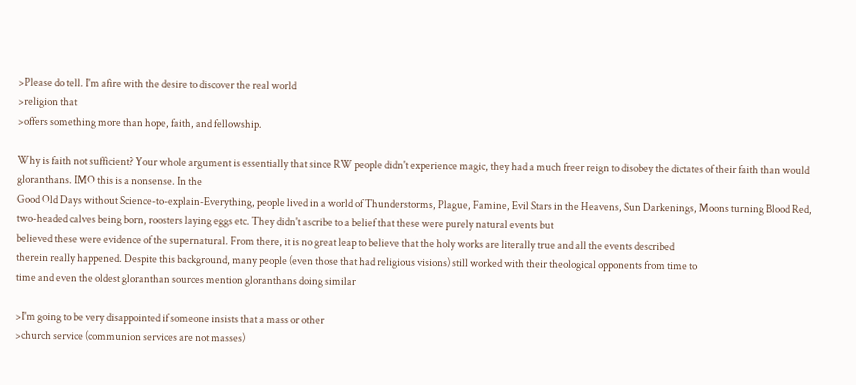>Please do tell. I'm afire with the desire to discover the real world
>religion that
>offers something more than hope, faith, and fellowship.

Why is faith not sufficient? Your whole argument is essentially that since RW people didn't experience magic, they had a much freer reign to disobey the dictates of their faith than would gloranthans. IMO this is a nonsense. In the
Good Old Days without Science-to-explain-Everything, people lived in a world of Thunderstorms, Plague, Famine, Evil Stars in the Heavens, Sun Darkenings, Moons turning Blood Red, two-headed calves being born, roosters laying eggs etc. They didn't ascribe to a belief that these were purely natural events but
believed these were evidence of the supernatural. From there, it is no great leap to believe that the holy works are literally true and all the events described
therein really happened. Despite this background, many people (even those that had religious visions) still worked with their theological opponents from time to
time and even the oldest gloranthan sources mention gloranthans doing similar

>I'm going to be very disappointed if someone insists that a mass or other
>church service (communion services are not masses)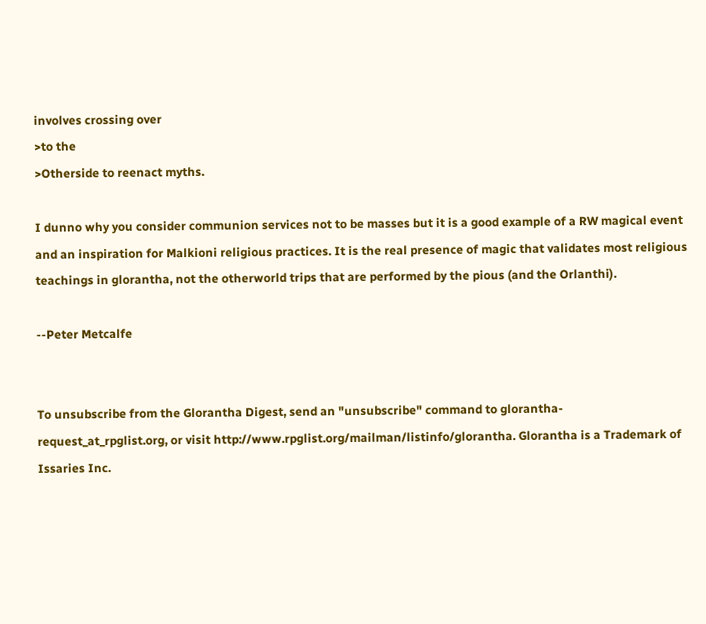involves crossing over
>to the
>Otherside to reenact myths.

I dunno why you consider communion services not to be masses but it is a good example of a RW magical event and an inspiration for Malkioni religious practices. It is the real presence of magic that validates most religious teachings in glorantha, not the otherworld trips that are performed by the pious (and the Orlanthi).

--Peter Metcalfe


To unsubscribe from the Glorantha Digest, send an "unsubscribe" command to glorantha-request_at_rpglist.org, or visit http://www.rpglist.org/mailman/listinfo/glorantha. Glorantha is a Trademark of Issaries Inc.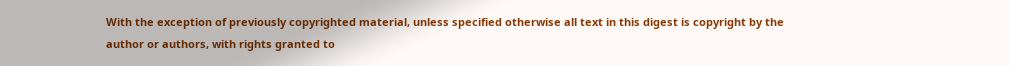With the exception of previously copyrighted material, unless specified otherwise all text in this digest is copyright by the author or authors, with rights granted to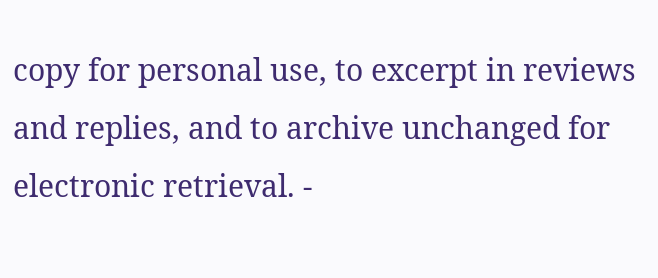copy for personal use, to excerpt in reviews and replies, and to archive unchanged for electronic retrieval. -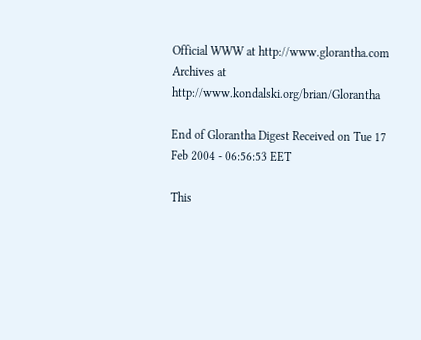Official WWW at http://www.glorantha.com Archives at http://www.kondalski.org/brian/Glorantha

End of Glorantha Digest Received on Tue 17 Feb 2004 - 06:56:53 EET

This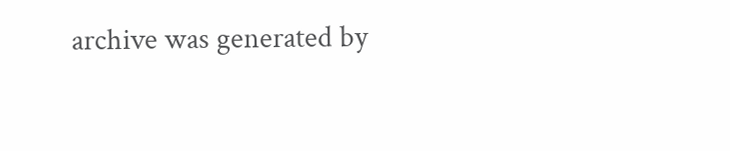archive was generated by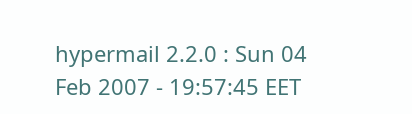hypermail 2.2.0 : Sun 04 Feb 2007 - 19:57:45 EET